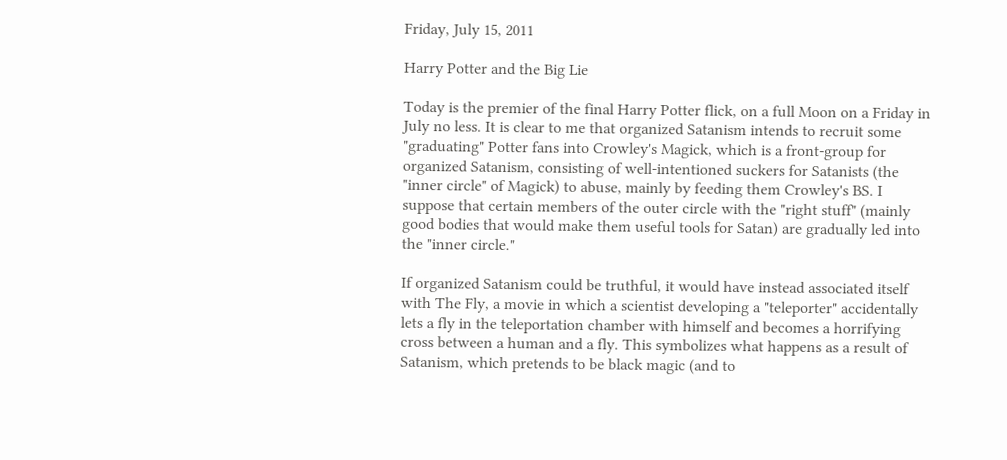Friday, July 15, 2011

Harry Potter and the Big Lie

Today is the premier of the final Harry Potter flick, on a full Moon on a Friday in July no less. It is clear to me that organized Satanism intends to recruit some "graduating" Potter fans into Crowley's Magick, which is a front-group for organized Satanism, consisting of well-intentioned suckers for Satanists (the "inner circle" of Magick) to abuse, mainly by feeding them Crowley's BS. I suppose that certain members of the outer circle with the "right stuff" (mainly good bodies that would make them useful tools for Satan) are gradually led into the "inner circle."

If organized Satanism could be truthful, it would have instead associated itself with The Fly, a movie in which a scientist developing a "teleporter" accidentally lets a fly in the teleportation chamber with himself and becomes a horrifying cross between a human and a fly. This symbolizes what happens as a result of Satanism, which pretends to be black magic (and to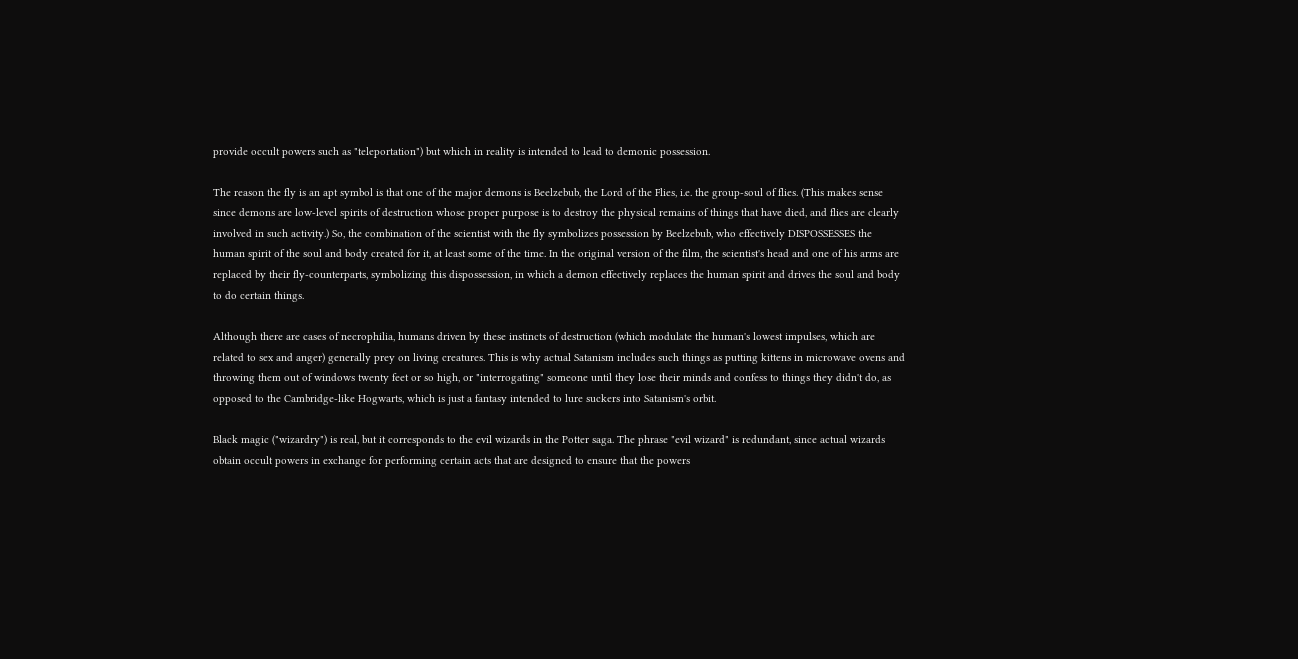provide occult powers such as "teleportation") but which in reality is intended to lead to demonic possession.

The reason the fly is an apt symbol is that one of the major demons is Beelzebub, the Lord of the Flies, i.e. the group-soul of flies. (This makes sense since demons are low-level spirits of destruction whose proper purpose is to destroy the physical remains of things that have died, and flies are clearly involved in such activity.) So, the combination of the scientist with the fly symbolizes possession by Beelzebub, who effectively DISPOSSESSES the human spirit of the soul and body created for it, at least some of the time. In the original version of the film, the scientist's head and one of his arms are replaced by their fly-counterparts, symbolizing this dispossession, in which a demon effectively replaces the human spirit and drives the soul and body to do certain things.

Although there are cases of necrophilia, humans driven by these instincts of destruction (which modulate the human's lowest impulses, which are related to sex and anger) generally prey on living creatures. This is why actual Satanism includes such things as putting kittens in microwave ovens and throwing them out of windows twenty feet or so high, or "interrogating" someone until they lose their minds and confess to things they didn't do, as opposed to the Cambridge-like Hogwarts, which is just a fantasy intended to lure suckers into Satanism's orbit.

Black magic ("wizardry") is real, but it corresponds to the evil wizards in the Potter saga. The phrase "evil wizard" is redundant, since actual wizards obtain occult powers in exchange for performing certain acts that are designed to ensure that the powers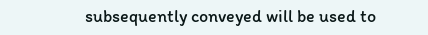subsequently conveyed will be used to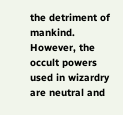the detriment of mankind. However, the occult powers used in wizardry are neutral and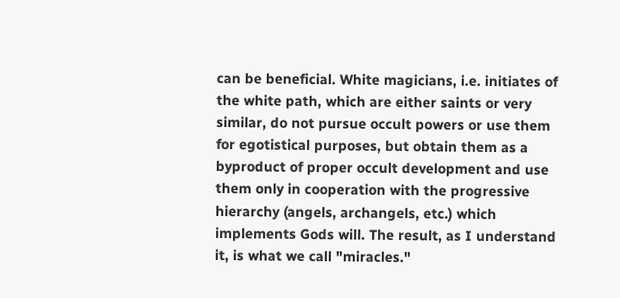can be beneficial. White magicians, i.e. initiates of the white path, which are either saints or very similar, do not pursue occult powers or use them for egotistical purposes, but obtain them as a byproduct of proper occult development and use them only in cooperation with the progressive hierarchy (angels, archangels, etc.) which implements Gods will. The result, as I understand it, is what we call "miracles."